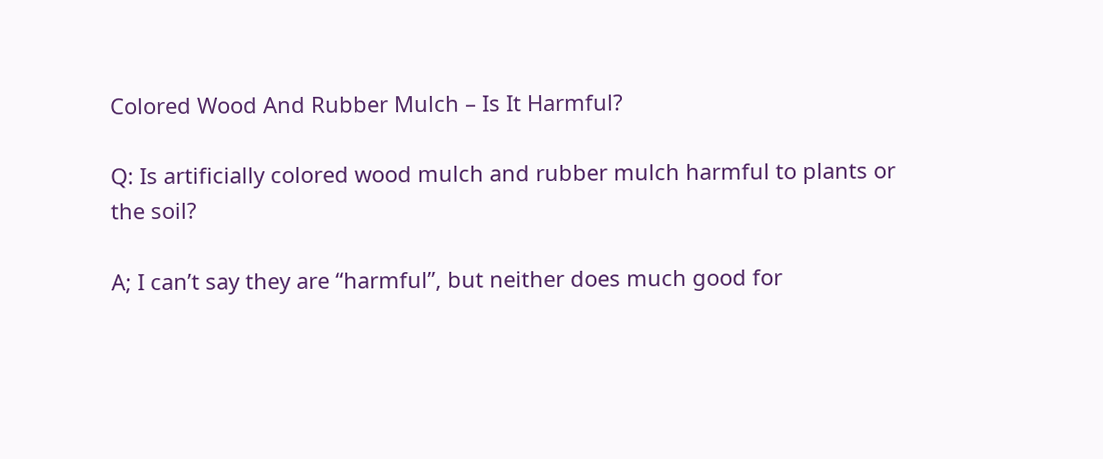Colored Wood And Rubber Mulch – Is It Harmful?

Q: Is artificially colored wood mulch and rubber mulch harmful to plants or
the soil?

A; I can’t say they are “harmful”, but neither does much good for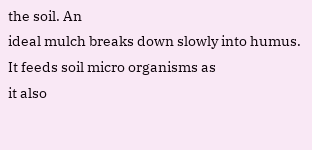the soil. An
ideal mulch breaks down slowly into humus. It feeds soil micro organisms as
it also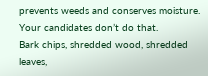prevents weeds and conserves moisture. Your candidates don’t do that.
Bark chips, shredded wood, shredded leaves,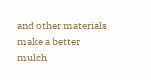and other materials make a better
mulch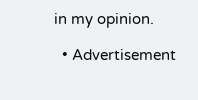in my opinion.

  • Advertisement